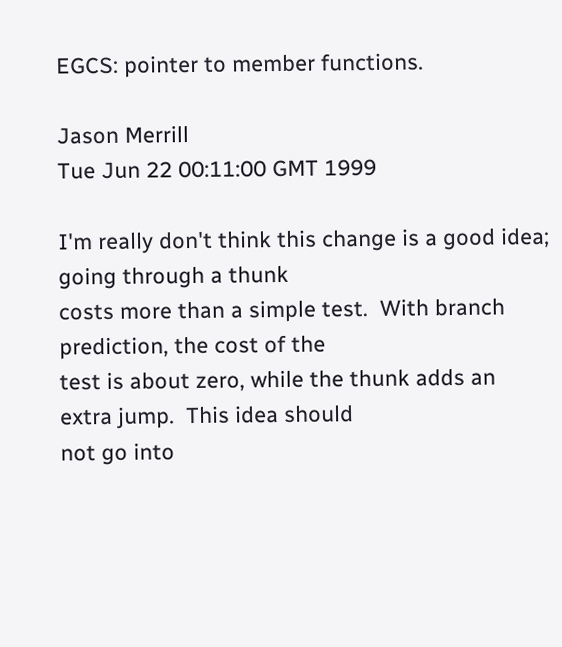EGCS: pointer to member functions.

Jason Merrill
Tue Jun 22 00:11:00 GMT 1999

I'm really don't think this change is a good idea; going through a thunk
costs more than a simple test.  With branch prediction, the cost of the
test is about zero, while the thunk adds an extra jump.  This idea should
not go into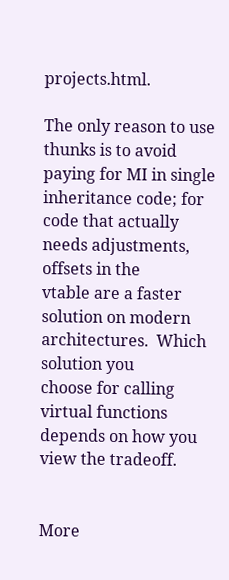projects.html.

The only reason to use thunks is to avoid paying for MI in single
inheritance code; for code that actually needs adjustments, offsets in the
vtable are a faster solution on modern architectures.  Which solution you
choose for calling virtual functions depends on how you view the tradeoff.


More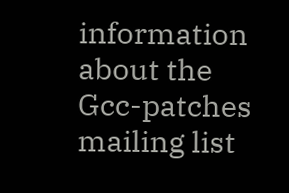information about the Gcc-patches mailing list